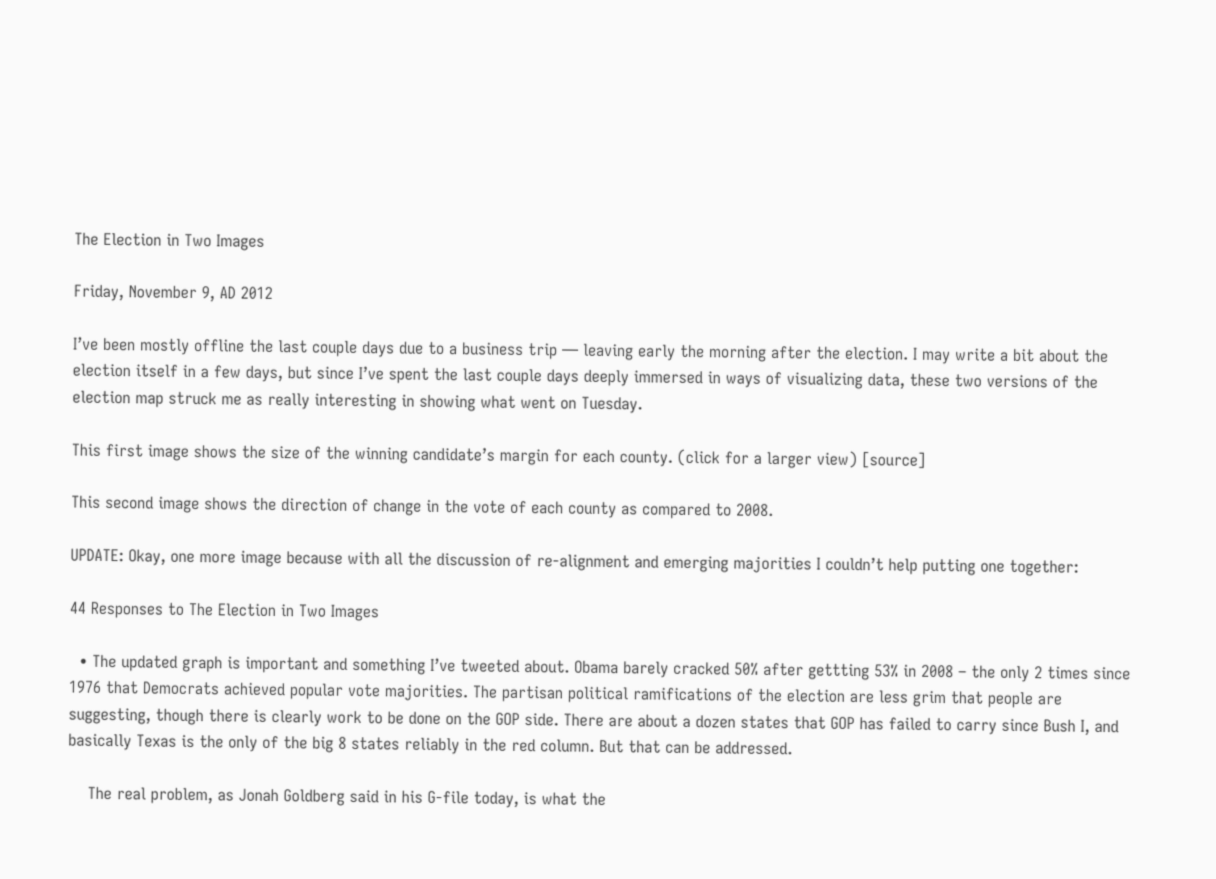The Election in Two Images

Friday, November 9, AD 2012

I’ve been mostly offline the last couple days due to a business trip — leaving early the morning after the election. I may write a bit about the election itself in a few days, but since I’ve spent the last couple days deeply immersed in ways of visualizing data, these two versions of the election map struck me as really interesting in showing what went on Tuesday.

This first image shows the size of the winning candidate’s margin for each county. (click for a larger view) [source]

This second image shows the direction of change in the vote of each county as compared to 2008.

UPDATE: Okay, one more image because with all the discussion of re-alignment and emerging majorities I couldn’t help putting one together:

44 Responses to The Election in Two Images

  • The updated graph is important and something I’ve tweeted about. Obama barely cracked 50% after gettting 53% in 2008 – the only 2 times since 1976 that Democrats achieved popular vote majorities. The partisan political ramifications of the election are less grim that people are suggesting, though there is clearly work to be done on the GOP side. There are about a dozen states that GOP has failed to carry since Bush I, and basically Texas is the only of the big 8 states reliably in the red column. But that can be addressed.

    The real problem, as Jonah Goldberg said in his G-file today, is what the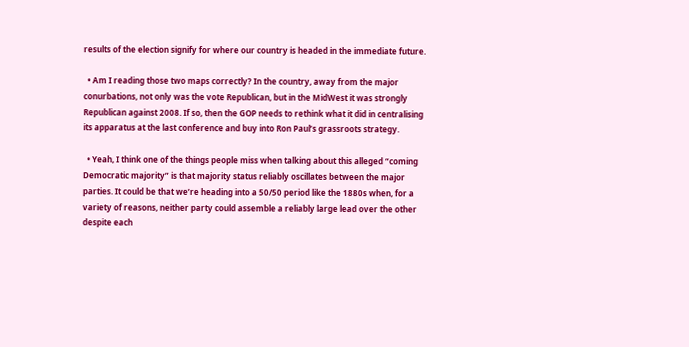results of the election signify for where our country is headed in the immediate future.

  • Am I reading those two maps correctly? In the country, away from the major conurbations, not only was the vote Republican, but in the MidWest it was strongly Republican against 2008. If so, then the GOP needs to rethink what it did in centralising its apparatus at the last conference and buy into Ron Paul’s grassroots strategy.

  • Yeah, I think one of the things people miss when talking about this alleged “coming Democratic majority” is that majority status reliably oscillates between the major parties. It could be that we’re heading into a 50/50 period like the 1880s when, for a variety of reasons, neither party could assemble a reliably large lead over the other despite each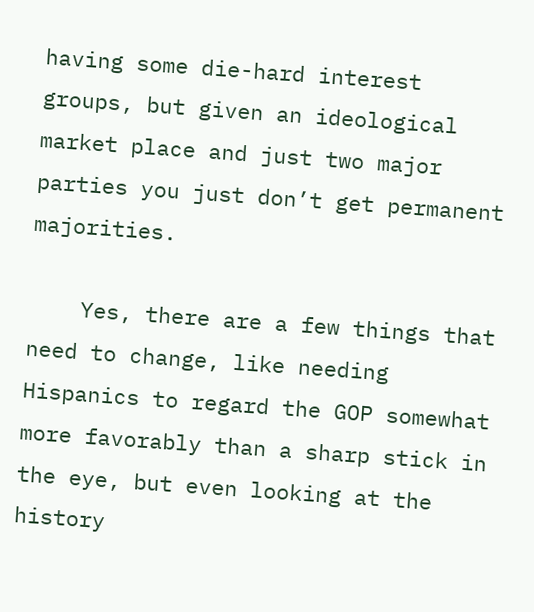having some die-hard interest groups, but given an ideological market place and just two major parties you just don’t get permanent majorities.

    Yes, there are a few things that need to change, like needing Hispanics to regard the GOP somewhat more favorably than a sharp stick in the eye, but even looking at the history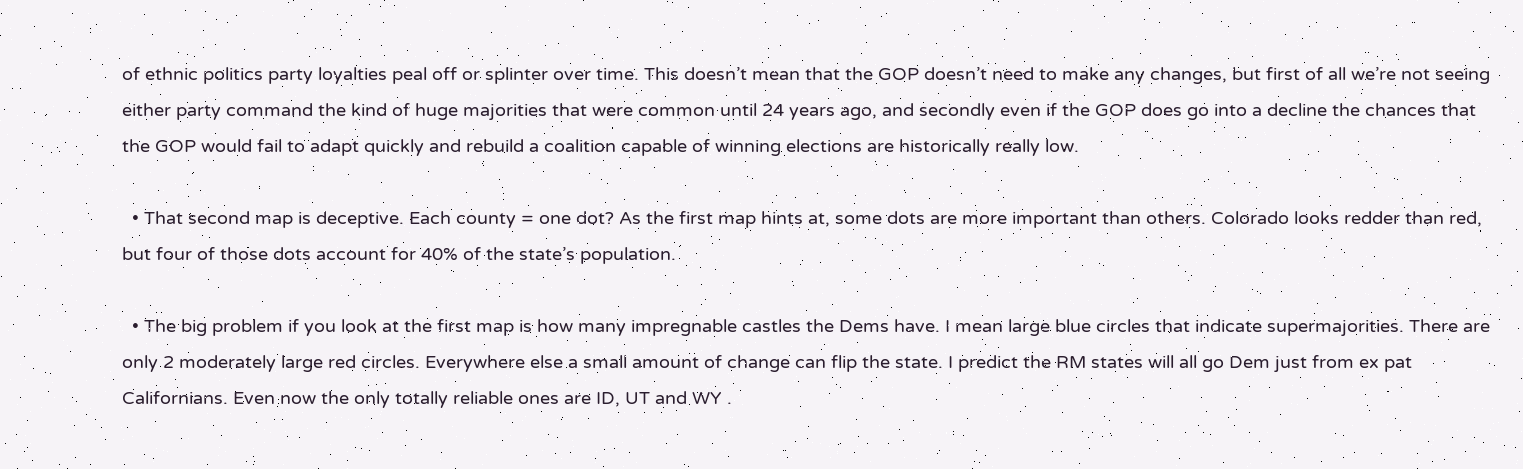of ethnic politics party loyalties peal off or splinter over time. This doesn’t mean that the GOP doesn’t need to make any changes, but first of all we’re not seeing either party command the kind of huge majorities that were common until 24 years ago, and secondly even if the GOP does go into a decline the chances that the GOP would fail to adapt quickly and rebuild a coalition capable of winning elections are historically really low.

  • That second map is deceptive. Each county = one dot? As the first map hints at, some dots are more important than others. Colorado looks redder than red, but four of those dots account for 40% of the state’s population.

  • The big problem if you look at the first map is how many impregnable castles the Dems have. I mean large blue circles that indicate supermajorities. There are only 2 moderately large red circles. Everywhere else a small amount of change can flip the state. I predict the RM states will all go Dem just from ex pat Californians. Even now the only totally reliable ones are ID, UT and WY .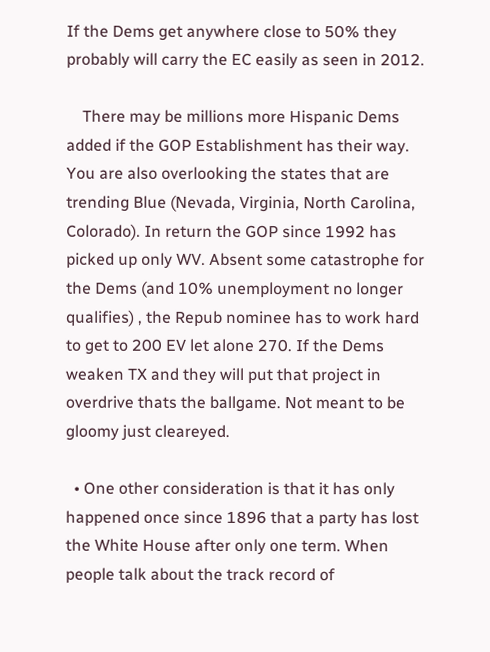If the Dems get anywhere close to 50% they probably will carry the EC easily as seen in 2012.

    There may be millions more Hispanic Dems added if the GOP Establishment has their way. You are also overlooking the states that are trending Blue (Nevada, Virginia, North Carolina, Colorado). In return the GOP since 1992 has picked up only WV. Absent some catastrophe for the Dems (and 10% unemployment no longer qualifies) , the Repub nominee has to work hard to get to 200 EV let alone 270. If the Dems weaken TX and they will put that project in overdrive thats the ballgame. Not meant to be gloomy just cleareyed.

  • One other consideration is that it has only happened once since 1896 that a party has lost the White House after only one term. When people talk about the track record of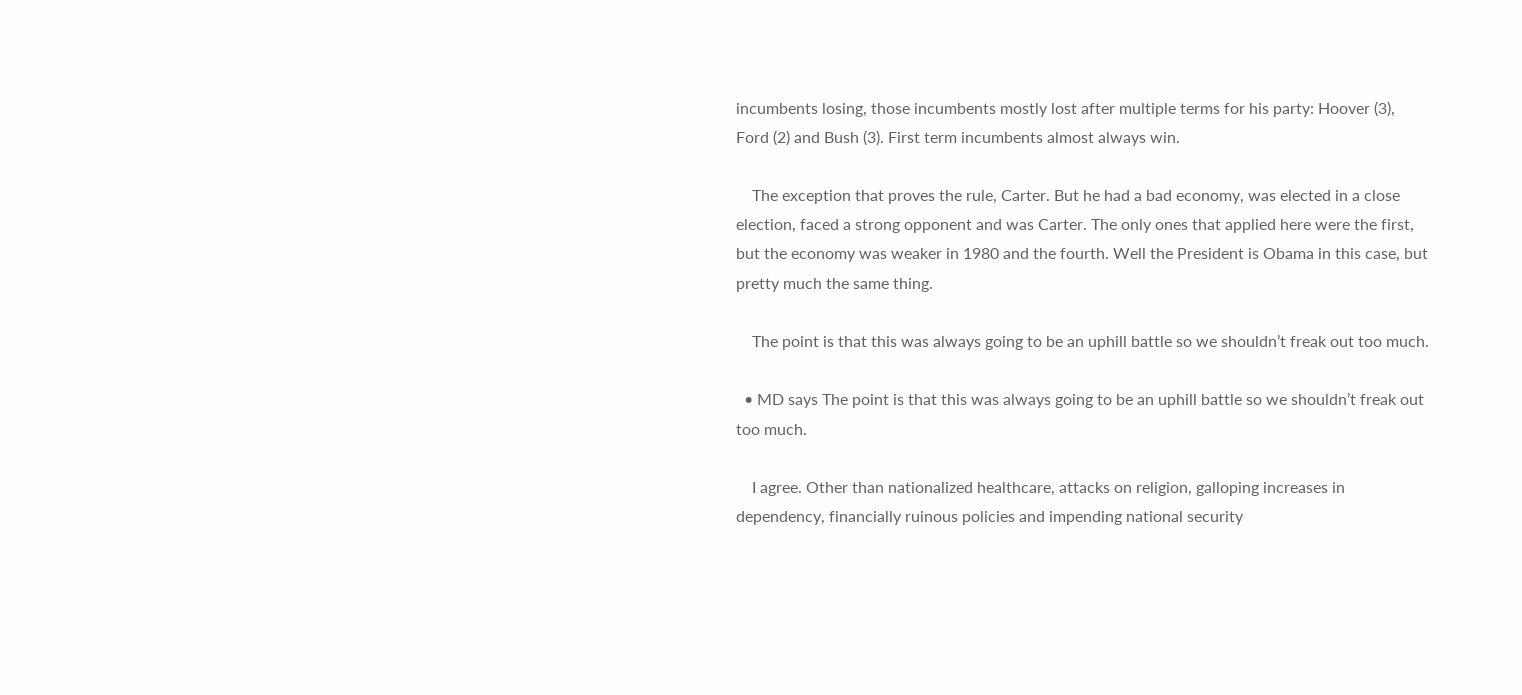incumbents losing, those incumbents mostly lost after multiple terms for his party: Hoover (3), Ford (2) and Bush (3). First term incumbents almost always win.

    The exception that proves the rule, Carter. But he had a bad economy, was elected in a close election, faced a strong opponent and was Carter. The only ones that applied here were the first, but the economy was weaker in 1980 and the fourth. Well the President is Obama in this case, but pretty much the same thing.

    The point is that this was always going to be an uphill battle so we shouldn’t freak out too much.

  • MD says The point is that this was always going to be an uphill battle so we shouldn’t freak out too much.

    I agree. Other than nationalized healthcare, attacks on religion, galloping increases in dependency, financially ruinous policies and impending national security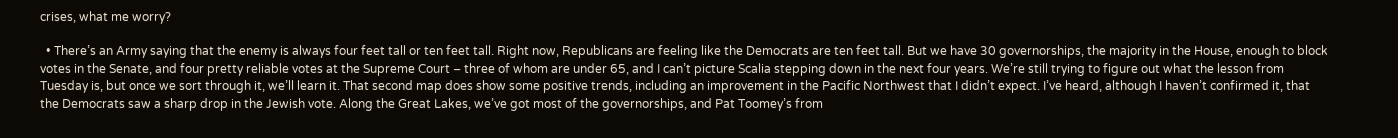crises, what me worry?

  • There’s an Army saying that the enemy is always four feet tall or ten feet tall. Right now, Republicans are feeling like the Democrats are ten feet tall. But we have 30 governorships, the majority in the House, enough to block votes in the Senate, and four pretty reliable votes at the Supreme Court – three of whom are under 65, and I can’t picture Scalia stepping down in the next four years. We’re still trying to figure out what the lesson from Tuesday is, but once we sort through it, we’ll learn it. That second map does show some positive trends, including an improvement in the Pacific Northwest that I didn’t expect. I’ve heard, although I haven’t confirmed it, that the Democrats saw a sharp drop in the Jewish vote. Along the Great Lakes, we’ve got most of the governorships, and Pat Toomey’s from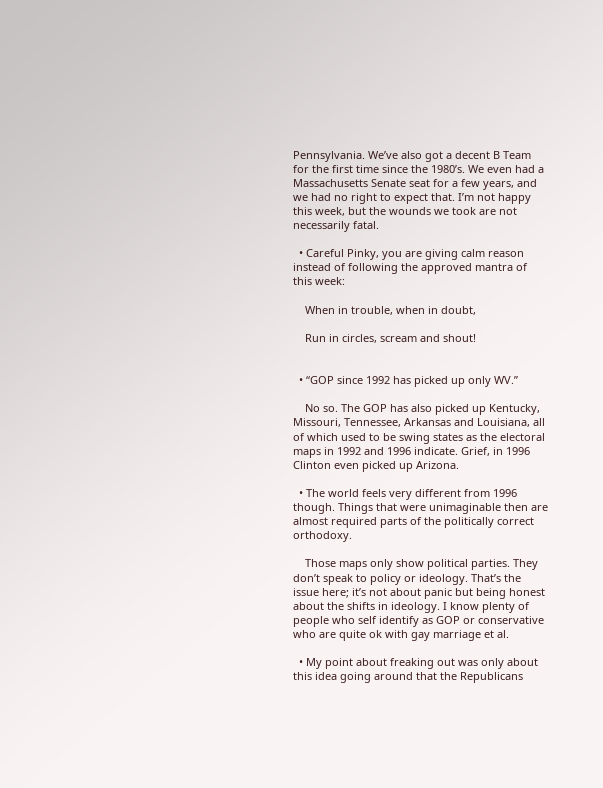Pennsylvania. We’ve also got a decent B Team for the first time since the 1980’s. We even had a Massachusetts Senate seat for a few years, and we had no right to expect that. I’m not happy this week, but the wounds we took are not necessarily fatal.

  • Careful Pinky, you are giving calm reason instead of following the approved mantra of this week:

    When in trouble, when in doubt,

    Run in circles, scream and shout!


  • “GOP since 1992 has picked up only WV.”

    No so. The GOP has also picked up Kentucky, Missouri, Tennessee, Arkansas and Louisiana, all of which used to be swing states as the electoral maps in 1992 and 1996 indicate. Grief, in 1996 Clinton even picked up Arizona.

  • The world feels very different from 1996 though. Things that were unimaginable then are almost required parts of the politically correct orthodoxy.

    Those maps only show political parties. They don’t speak to policy or ideology. That’s the issue here; it’s not about panic but being honest about the shifts in ideology. I know plenty of people who self identify as GOP or conservative who are quite ok with gay marriage et al.

  • My point about freaking out was only about this idea going around that the Republicans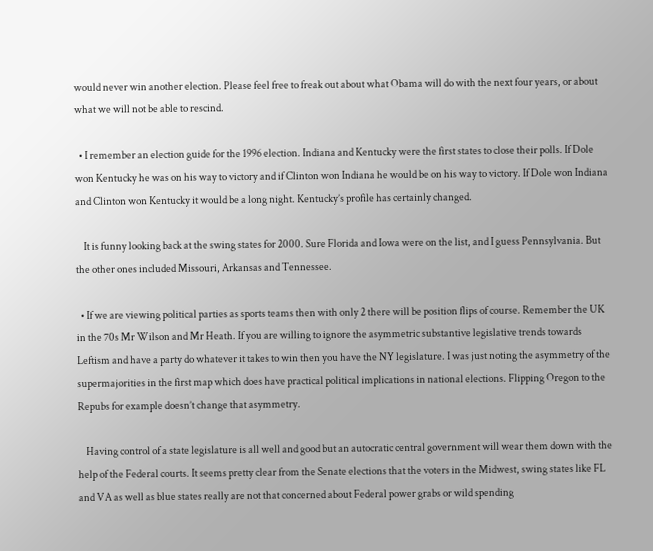would never win another election. Please feel free to freak out about what Obama will do with the next four years, or about what we will not be able to rescind.

  • I remember an election guide for the 1996 election. Indiana and Kentucky were the first states to close their polls. If Dole won Kentucky he was on his way to victory and if Clinton won Indiana he would be on his way to victory. If Dole won Indiana and Clinton won Kentucky it would be a long night. Kentucky’s profile has certainly changed.

    It is funny looking back at the swing states for 2000. Sure Florida and Iowa were on the list, and I guess Pennsylvania. But the other ones included Missouri, Arkansas and Tennessee.

  • If we are viewing political parties as sports teams then with only 2 there will be position flips of course. Remember the UK in the 70s Mr Wilson and Mr Heath. If you are willing to ignore the asymmetric substantive legislative trends towards Leftism and have a party do whatever it takes to win then you have the NY legislature. I was just noting the asymmetry of the supermajorities in the first map which does have practical political implications in national elections. Flipping Oregon to the Repubs for example doesn’t change that asymmetry.

    Having control of a state legislature is all well and good but an autocratic central government will wear them down with the help of the Federal courts. It seems pretty clear from the Senate elections that the voters in the Midwest, swing states like FL and VA as well as blue states really are not that concerned about Federal power grabs or wild spending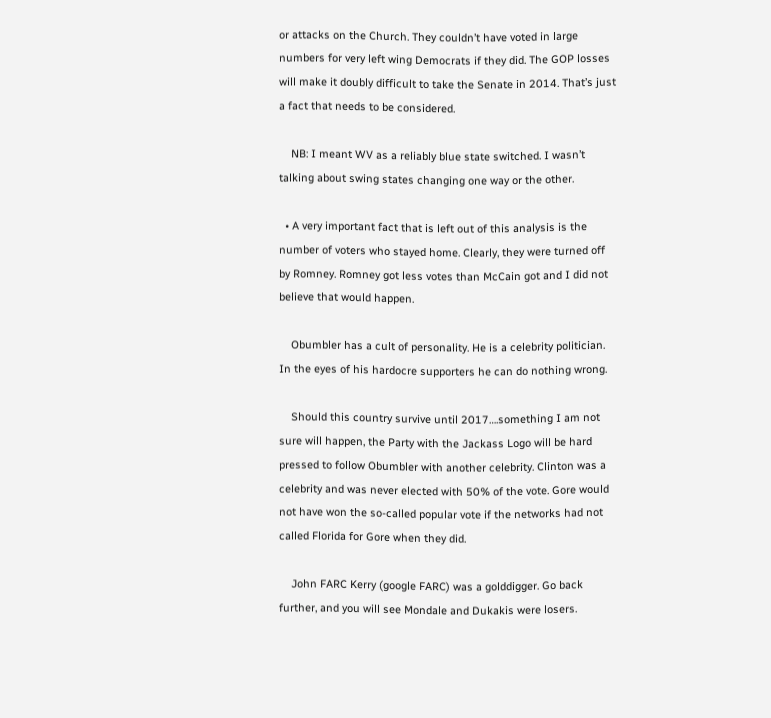or attacks on the Church. They couldn’t have voted in large numbers for very left wing Democrats if they did. The GOP losses will make it doubly difficult to take the Senate in 2014. That’s just a fact that needs to be considered.

    NB: I meant WV as a reliably blue state switched. I wasn’t talking about swing states changing one way or the other.

  • A very important fact that is left out of this analysis is the number of voters who stayed home. Clearly, they were turned off by Romney. Romney got less votes than McCain got and I did not believe that would happen.

    Obumbler has a cult of personality. He is a celebrity politician. In the eyes of his hardocre supporters he can do nothing wrong.

    Should this country survive until 2017….something I am not sure will happen, the Party with the Jackass Logo will be hard pressed to follow Obumbler with another celebrity. Clinton was a celebrity and was never elected with 50% of the vote. Gore would not have won the so-called popular vote if the networks had not called Florida for Gore when they did.

    John FARC Kerry (google FARC) was a golddigger. Go back further, and you will see Mondale and Dukakis were losers.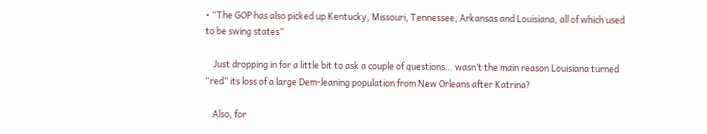• “The GOP has also picked up Kentucky, Missouri, Tennessee, Arkansas and Louisiana, all of which used to be swing states”

    Just dropping in for a little bit to ask a couple of questions… wasn’t the main reason Louisiana turned “red” its loss of a large Dem-leaning population from New Orleans after Katrina?

    Also, for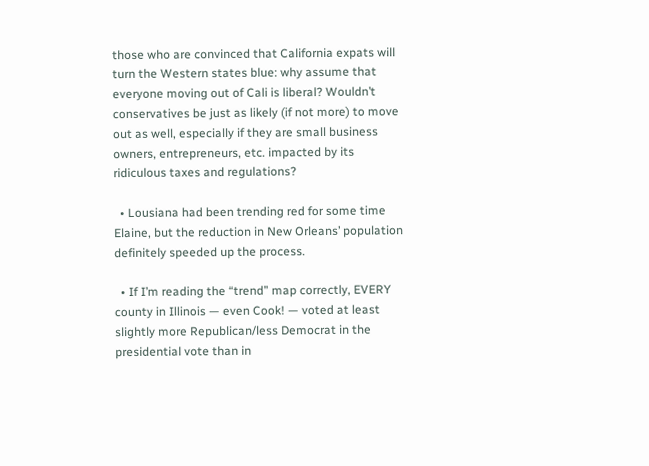those who are convinced that California expats will turn the Western states blue: why assume that everyone moving out of Cali is liberal? Wouldn’t conservatives be just as likely (if not more) to move out as well, especially if they are small business owners, entrepreneurs, etc. impacted by its ridiculous taxes and regulations?

  • Lousiana had been trending red for some time Elaine, but the reduction in New Orleans’ population definitely speeded up the process.

  • If I’m reading the “trend” map correctly, EVERY county in Illinois — even Cook! — voted at least slightly more Republican/less Democrat in the presidential vote than in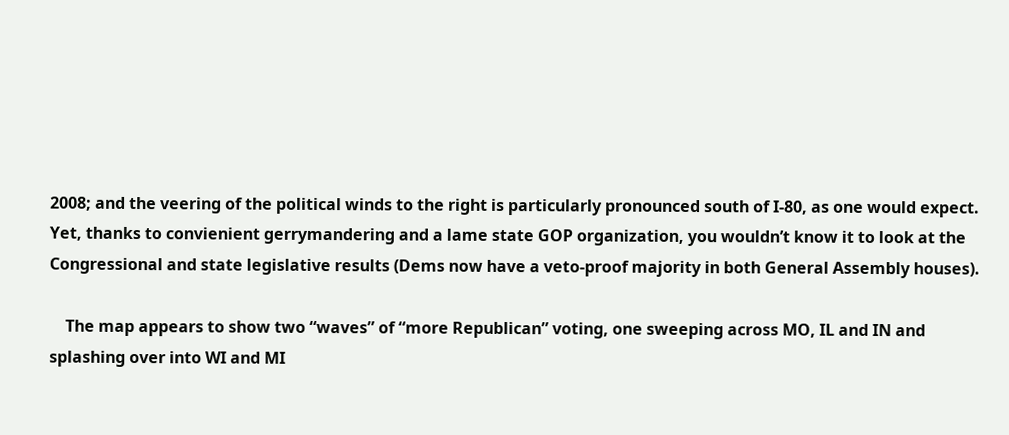2008; and the veering of the political winds to the right is particularly pronounced south of I-80, as one would expect. Yet, thanks to convienient gerrymandering and a lame state GOP organization, you wouldn’t know it to look at the Congressional and state legislative results (Dems now have a veto-proof majority in both General Assembly houses).

    The map appears to show two “waves” of “more Republican” voting, one sweeping across MO, IL and IN and splashing over into WI and MI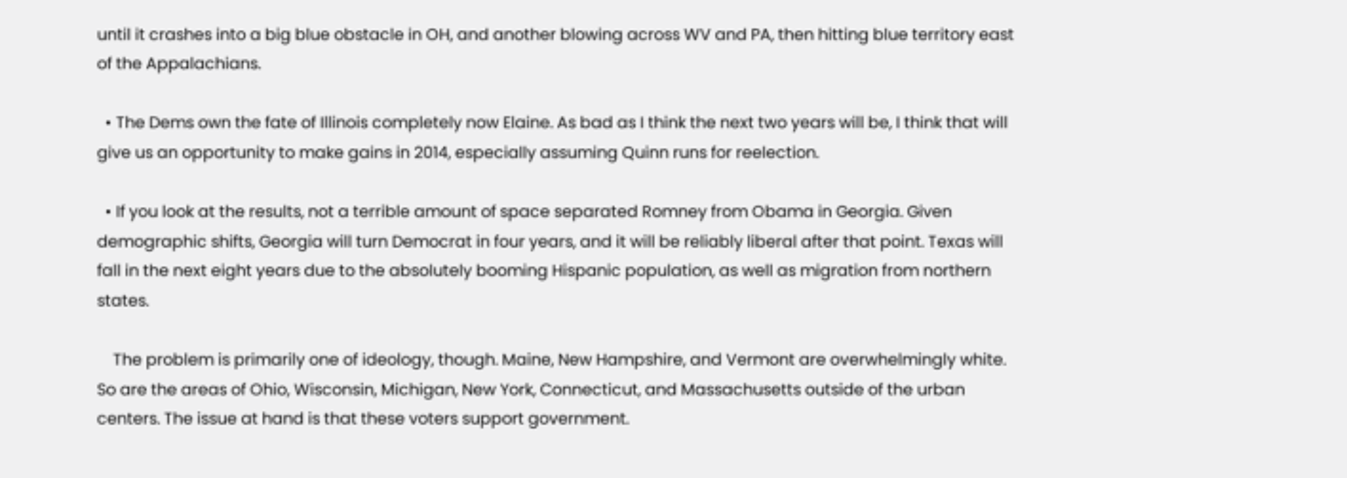until it crashes into a big blue obstacle in OH, and another blowing across WV and PA, then hitting blue territory east of the Appalachians.

  • The Dems own the fate of Illinois completely now Elaine. As bad as I think the next two years will be, I think that will give us an opportunity to make gains in 2014, especially assuming Quinn runs for reelection.

  • If you look at the results, not a terrible amount of space separated Romney from Obama in Georgia. Given demographic shifts, Georgia will turn Democrat in four years, and it will be reliably liberal after that point. Texas will fall in the next eight years due to the absolutely booming Hispanic population, as well as migration from northern states.

    The problem is primarily one of ideology, though. Maine, New Hampshire, and Vermont are overwhelmingly white. So are the areas of Ohio, Wisconsin, Michigan, New York, Connecticut, and Massachusetts outside of the urban centers. The issue at hand is that these voters support government.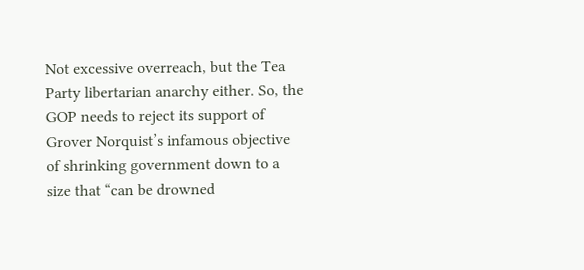Not excessive overreach, but the Tea Party libertarian anarchy either. So, the GOP needs to reject its support of Grover Norquist’s infamous objective of shrinking government down to a size that “can be drowned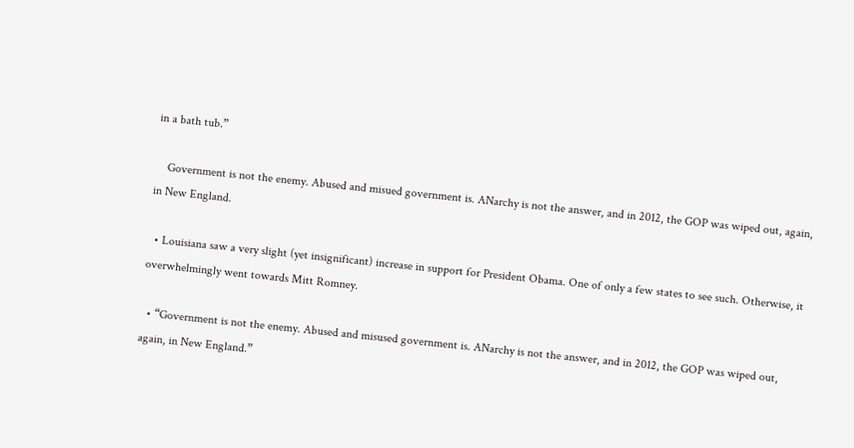in a bath tub.”

    Government is not the enemy. Abused and misued government is. ANarchy is not the answer, and in 2012, the GOP was wiped out, again, in New England.

  • Louisiana saw a very slight (yet insignificant) increase in support for President Obama. One of only a few states to see such. Otherwise, it overwhelmingly went towards Mitt Romney.

  • “Government is not the enemy. Abused and misused government is. ANarchy is not the answer, and in 2012, the GOP was wiped out, again, in New England.”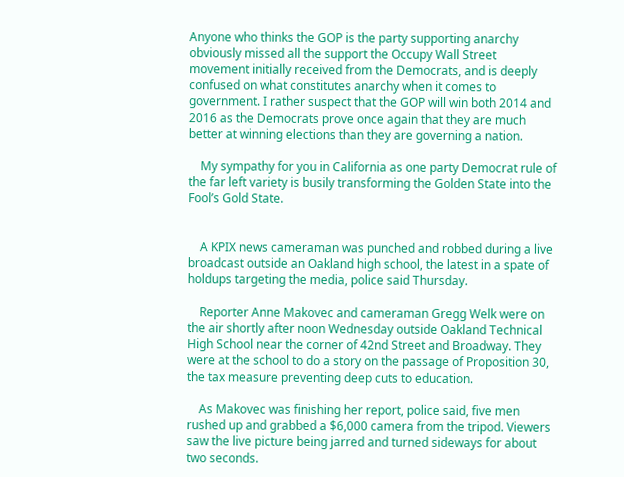Anyone who thinks the GOP is the party supporting anarchy obviously missed all the support the Occupy Wall Street movement initially received from the Democrats, and is deeply confused on what constitutes anarchy when it comes to government. I rather suspect that the GOP will win both 2014 and 2016 as the Democrats prove once again that they are much better at winning elections than they are governing a nation.

    My sympathy for you in California as one party Democrat rule of the far left variety is busily transforming the Golden State into the Fool’s Gold State.


    A KPIX news cameraman was punched and robbed during a live broadcast outside an Oakland high school, the latest in a spate of holdups targeting the media, police said Thursday.

    Reporter Anne Makovec and cameraman Gregg Welk were on the air shortly after noon Wednesday outside Oakland Technical High School near the corner of 42nd Street and Broadway. They were at the school to do a story on the passage of Proposition 30, the tax measure preventing deep cuts to education.

    As Makovec was finishing her report, police said, five men rushed up and grabbed a $6,000 camera from the tripod. Viewers saw the live picture being jarred and turned sideways for about two seconds.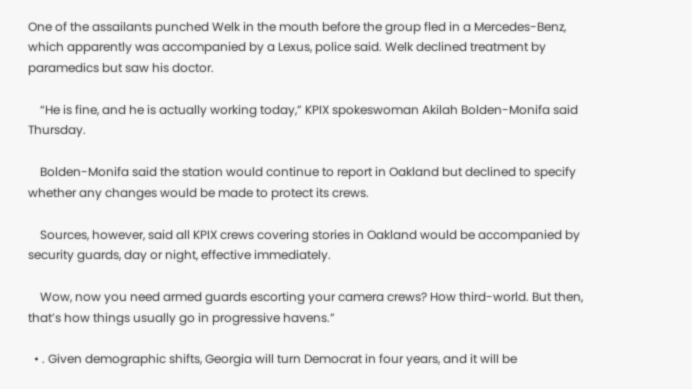One of the assailants punched Welk in the mouth before the group fled in a Mercedes-Benz, which apparently was accompanied by a Lexus, police said. Welk declined treatment by paramedics but saw his doctor.

    “He is fine, and he is actually working today,” KPIX spokeswoman Akilah Bolden-Monifa said Thursday.

    Bolden-Monifa said the station would continue to report in Oakland but declined to specify whether any changes would be made to protect its crews.

    Sources, however, said all KPIX crews covering stories in Oakland would be accompanied by security guards, day or night, effective immediately.

    Wow, now you need armed guards escorting your camera crews? How third-world. But then, that’s how things usually go in progressive havens.”

  • . Given demographic shifts, Georgia will turn Democrat in four years, and it will be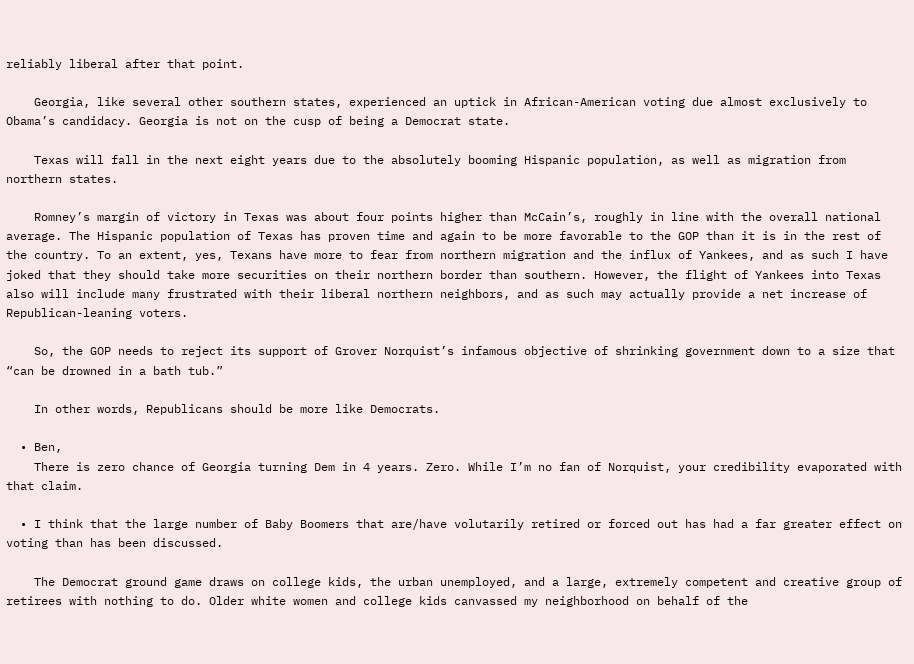reliably liberal after that point.

    Georgia, like several other southern states, experienced an uptick in African-American voting due almost exclusively to Obama’s candidacy. Georgia is not on the cusp of being a Democrat state.

    Texas will fall in the next eight years due to the absolutely booming Hispanic population, as well as migration from northern states.

    Romney’s margin of victory in Texas was about four points higher than McCain’s, roughly in line with the overall national average. The Hispanic population of Texas has proven time and again to be more favorable to the GOP than it is in the rest of the country. To an extent, yes, Texans have more to fear from northern migration and the influx of Yankees, and as such I have joked that they should take more securities on their northern border than southern. However, the flight of Yankees into Texas also will include many frustrated with their liberal northern neighbors, and as such may actually provide a net increase of Republican-leaning voters.

    So, the GOP needs to reject its support of Grover Norquist’s infamous objective of shrinking government down to a size that “can be drowned in a bath tub.”

    In other words, Republicans should be more like Democrats.

  • Ben,
    There is zero chance of Georgia turning Dem in 4 years. Zero. While I’m no fan of Norquist, your credibility evaporated with that claim.

  • I think that the large number of Baby Boomers that are/have volutarily retired or forced out has had a far greater effect on voting than has been discussed.

    The Democrat ground game draws on college kids, the urban unemployed, and a large, extremely competent and creative group of retirees with nothing to do. Older white women and college kids canvassed my neighborhood on behalf of the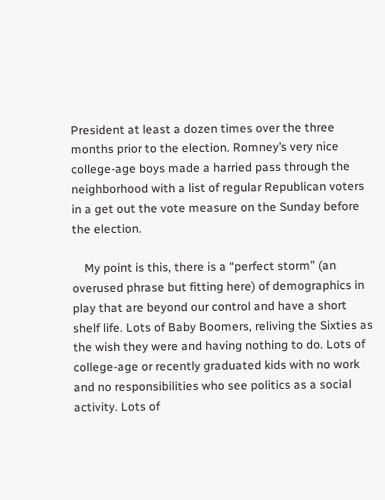President at least a dozen times over the three months prior to the election. Romney’s very nice college-age boys made a harried pass through the neighborhood with a list of regular Republican voters in a get out the vote measure on the Sunday before the election.

    My point is this, there is a “perfect storm” (an overused phrase but fitting here) of demographics in play that are beyond our control and have a short shelf life. Lots of Baby Boomers, reliving the Sixties as the wish they were and having nothing to do. Lots of college-age or recently graduated kids with no work and no responsibilities who see politics as a social activity. Lots of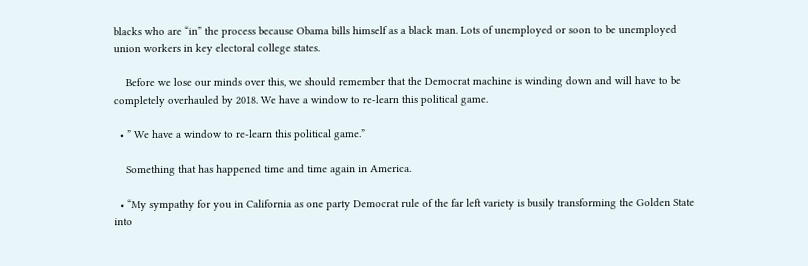blacks who are “in” the process because Obama bills himself as a black man. Lots of unemployed or soon to be unemployed union workers in key electoral college states.

    Before we lose our minds over this, we should remember that the Democrat machine is winding down and will have to be completely overhauled by 2018. We have a window to re-learn this political game.

  • ” We have a window to re-learn this political game.”

    Something that has happened time and time again in America.

  • “My sympathy for you in California as one party Democrat rule of the far left variety is busily transforming the Golden State into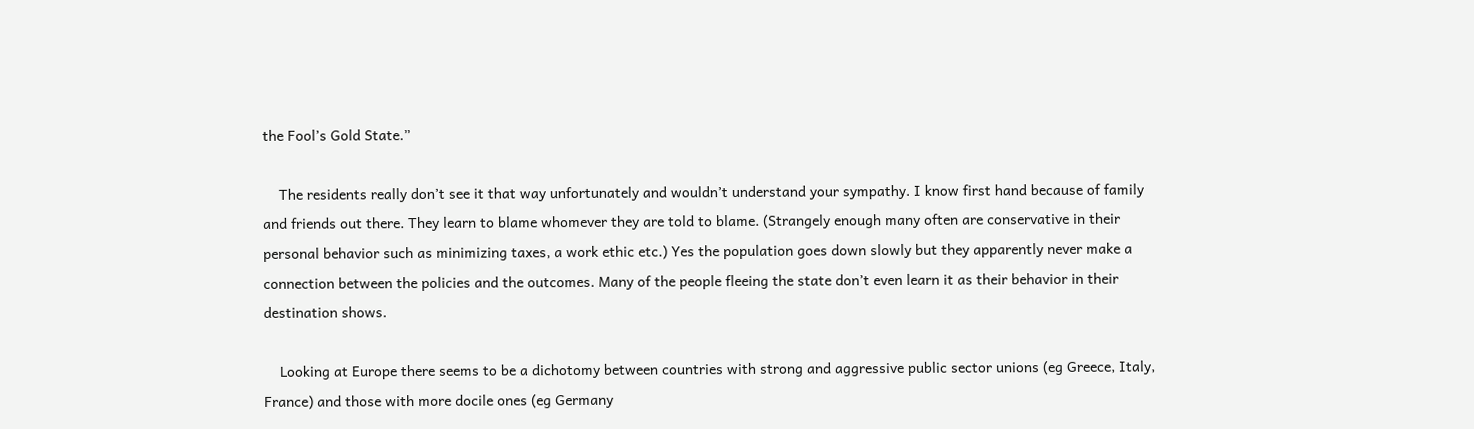the Fool’s Gold State.”

    The residents really don’t see it that way unfortunately and wouldn’t understand your sympathy. I know first hand because of family and friends out there. They learn to blame whomever they are told to blame. (Strangely enough many often are conservative in their personal behavior such as minimizing taxes, a work ethic etc.) Yes the population goes down slowly but they apparently never make a connection between the policies and the outcomes. Many of the people fleeing the state don’t even learn it as their behavior in their destination shows.

    Looking at Europe there seems to be a dichotomy between countries with strong and aggressive public sector unions (eg Greece, Italy, France) and those with more docile ones (eg Germany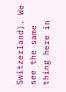Switzerland). We see the same thing here in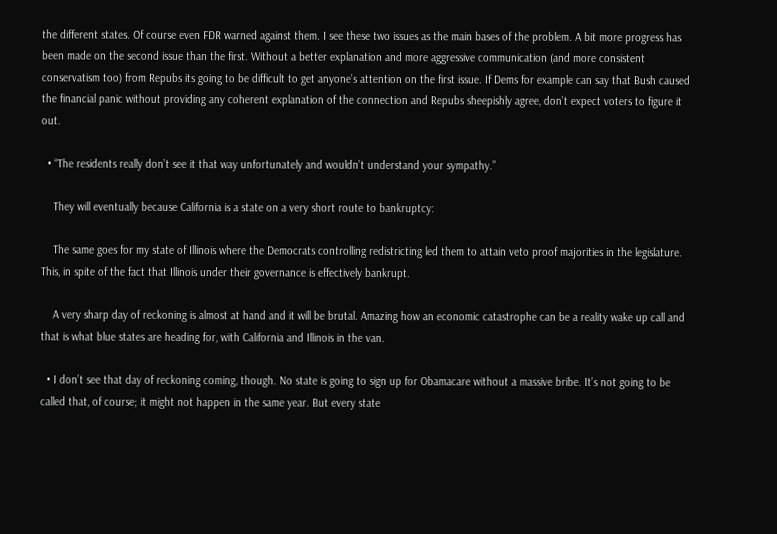the different states. Of course even FDR warned against them. I see these two issues as the main bases of the problem. A bit more progress has been made on the second issue than the first. Without a better explanation and more aggressive communication (and more consistent conservatism too) from Repubs its going to be difficult to get anyone’s attention on the first issue. If Dems for example can say that Bush caused the financial panic without providing any coherent explanation of the connection and Repubs sheepishly agree, don’t expect voters to figure it out.

  • “The residents really don’t see it that way unfortunately and wouldn’t understand your sympathy.”

    They will eventually because California is a state on a very short route to bankruptcy:

    The same goes for my state of Illinois where the Democrats controlling redistricting led them to attain veto proof majorities in the legislature. This, in spite of the fact that Illinois under their governance is effectively bankrupt.

    A very sharp day of reckoning is almost at hand and it will be brutal. Amazing how an economic catastrophe can be a reality wake up call and that is what blue states are heading for, with California and Illinois in the van.

  • I don’t see that day of reckoning coming, though. No state is going to sign up for Obamacare without a massive bribe. It’s not going to be called that, of course; it might not happen in the same year. But every state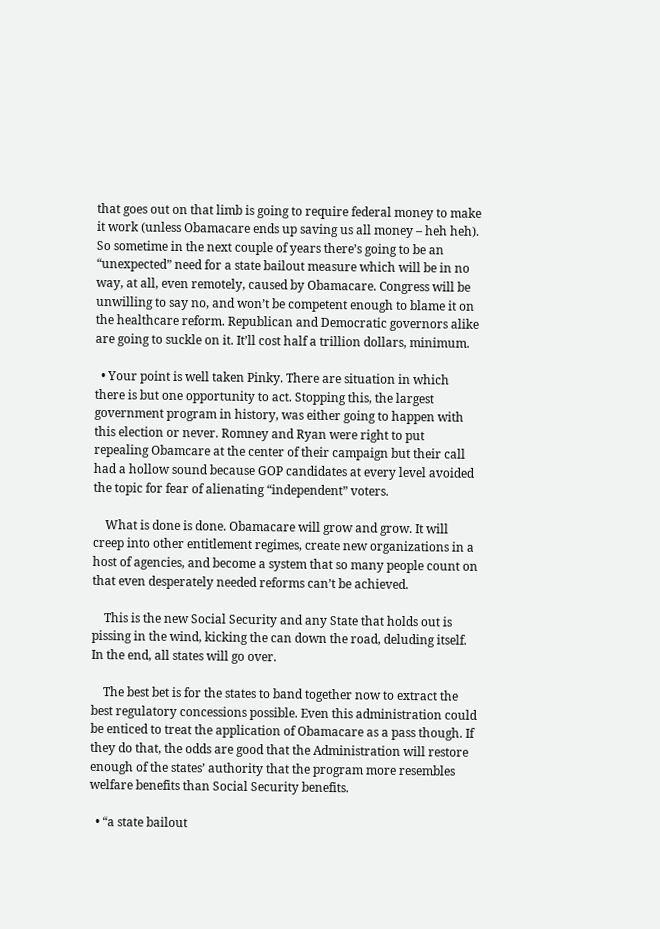that goes out on that limb is going to require federal money to make it work (unless Obamacare ends up saving us all money – heh heh). So sometime in the next couple of years there’s going to be an “unexpected” need for a state bailout measure which will be in no way, at all, even remotely, caused by Obamacare. Congress will be unwilling to say no, and won’t be competent enough to blame it on the healthcare reform. Republican and Democratic governors alike are going to suckle on it. It’ll cost half a trillion dollars, minimum.

  • Your point is well taken Pinky. There are situation in which there is but one opportunity to act. Stopping this, the largest government program in history, was either going to happen with this election or never. Romney and Ryan were right to put repealing Obamcare at the center of their campaign but their call had a hollow sound because GOP candidates at every level avoided the topic for fear of alienating “independent” voters.

    What is done is done. Obamacare will grow and grow. It will creep into other entitlement regimes, create new organizations in a host of agencies, and become a system that so many people count on that even desperately needed reforms can’t be achieved.

    This is the new Social Security and any State that holds out is pissing in the wind, kicking the can down the road, deluding itself. In the end, all states will go over.

    The best bet is for the states to band together now to extract the best regulatory concessions possible. Even this administration could be enticed to treat the application of Obamacare as a pass though. If they do that, the odds are good that the Administration will restore enough of the states’ authority that the program more resembles welfare benefits than Social Security benefits.

  • “a state bailout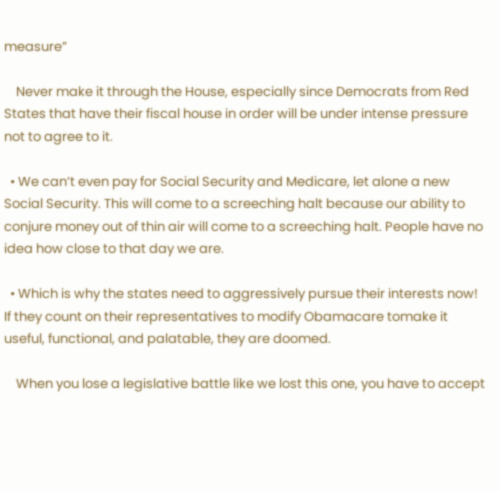measure”

    Never make it through the House, especially since Democrats from Red States that have their fiscal house in order will be under intense pressure not to agree to it.

  • We can’t even pay for Social Security and Medicare, let alone a new Social Security. This will come to a screeching halt because our ability to conjure money out of thin air will come to a screeching halt. People have no idea how close to that day we are.

  • Which is why the states need to aggressively pursue their interests now! If they count on their representatives to modify Obamacare tomake it useful, functional, and palatable, they are doomed.

    When you lose a legislative battle like we lost this one, you have to accept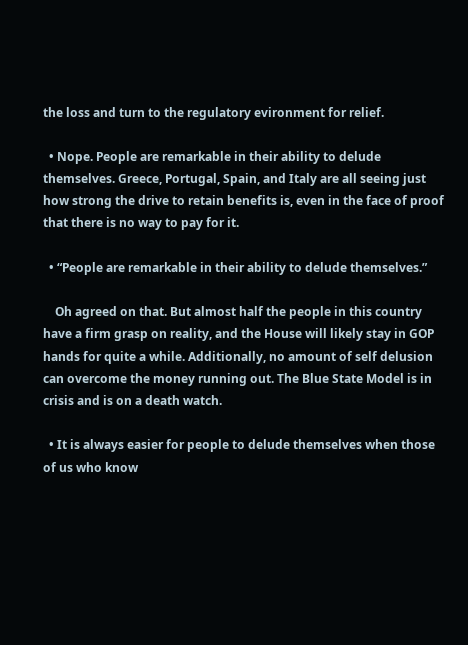the loss and turn to the regulatory evironment for relief.

  • Nope. People are remarkable in their ability to delude themselves. Greece, Portugal, Spain, and Italy are all seeing just how strong the drive to retain benefits is, even in the face of proof that there is no way to pay for it.

  • “People are remarkable in their ability to delude themselves.”

    Oh agreed on that. But almost half the people in this country have a firm grasp on reality, and the House will likely stay in GOP hands for quite a while. Additionally, no amount of self delusion can overcome the money running out. The Blue State Model is in crisis and is on a death watch.

  • It is always easier for people to delude themselves when those of us who know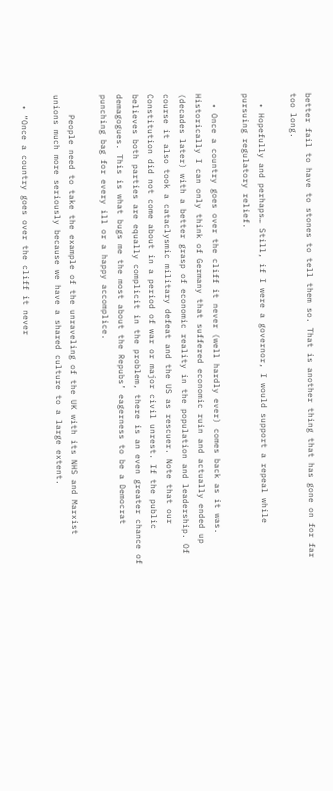better fail to have to stones to tell them so. That is another thing that has gone on for far too long.

  • Hopefully and perhaps… Still, if I were a governor, I would support a repeal while pursuing regulatory relief.

  • Once a country goes over the cliff it never (well hardly ever) comes back as it was. Historically I can only think of Germany that suffered economic ruin and actually ended up (decades later) with a better grasp of economic reality in the population and leadership. Of course it also took a cataclysmic military defeat and the US as rescuer. Note that our Constitution did not come about in a period of war or major civil unrest. If the public believes both parties are equally complicit in the problem, there is an even greater chance of demagogues. This is what bugs me the most about the Repubs’ eagerness to be a Democrat punching bag for every ill or a happy accomplice.

    People need to take the example of the unraveling of the UK with its NHS and Marxist unions much more seriously because we have a shared culture to a large extent.

  • “Once a country goes over the cliff it never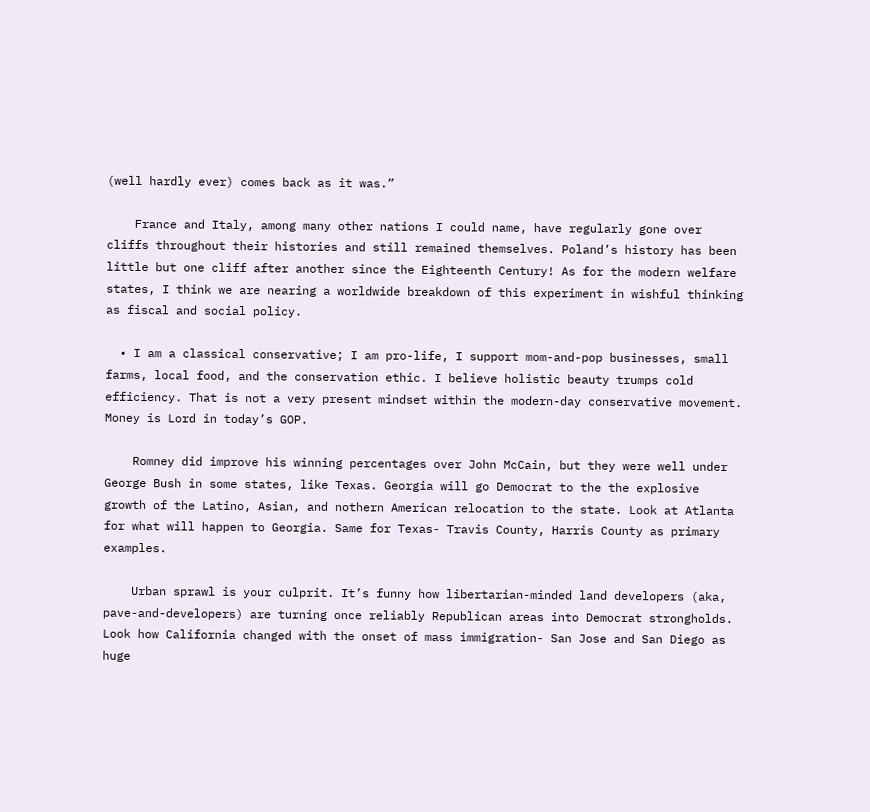(well hardly ever) comes back as it was.”

    France and Italy, among many other nations I could name, have regularly gone over cliffs throughout their histories and still remained themselves. Poland’s history has been little but one cliff after another since the Eighteenth Century! As for the modern welfare states, I think we are nearing a worldwide breakdown of this experiment in wishful thinking as fiscal and social policy.

  • I am a classical conservative; I am pro-life, I support mom-and-pop businesses, small farms, local food, and the conservation ethic. I believe holistic beauty trumps cold efficiency. That is not a very present mindset within the modern-day conservative movement. Money is Lord in today’s GOP.

    Romney did improve his winning percentages over John McCain, but they were well under George Bush in some states, like Texas. Georgia will go Democrat to the the explosive growth of the Latino, Asian, and nothern American relocation to the state. Look at Atlanta for what will happen to Georgia. Same for Texas- Travis County, Harris County as primary examples.

    Urban sprawl is your culprit. It’s funny how libertarian-minded land developers (aka, pave-and-developers) are turning once reliably Republican areas into Democrat strongholds. Look how California changed with the onset of mass immigration- San Jose and San Diego as huge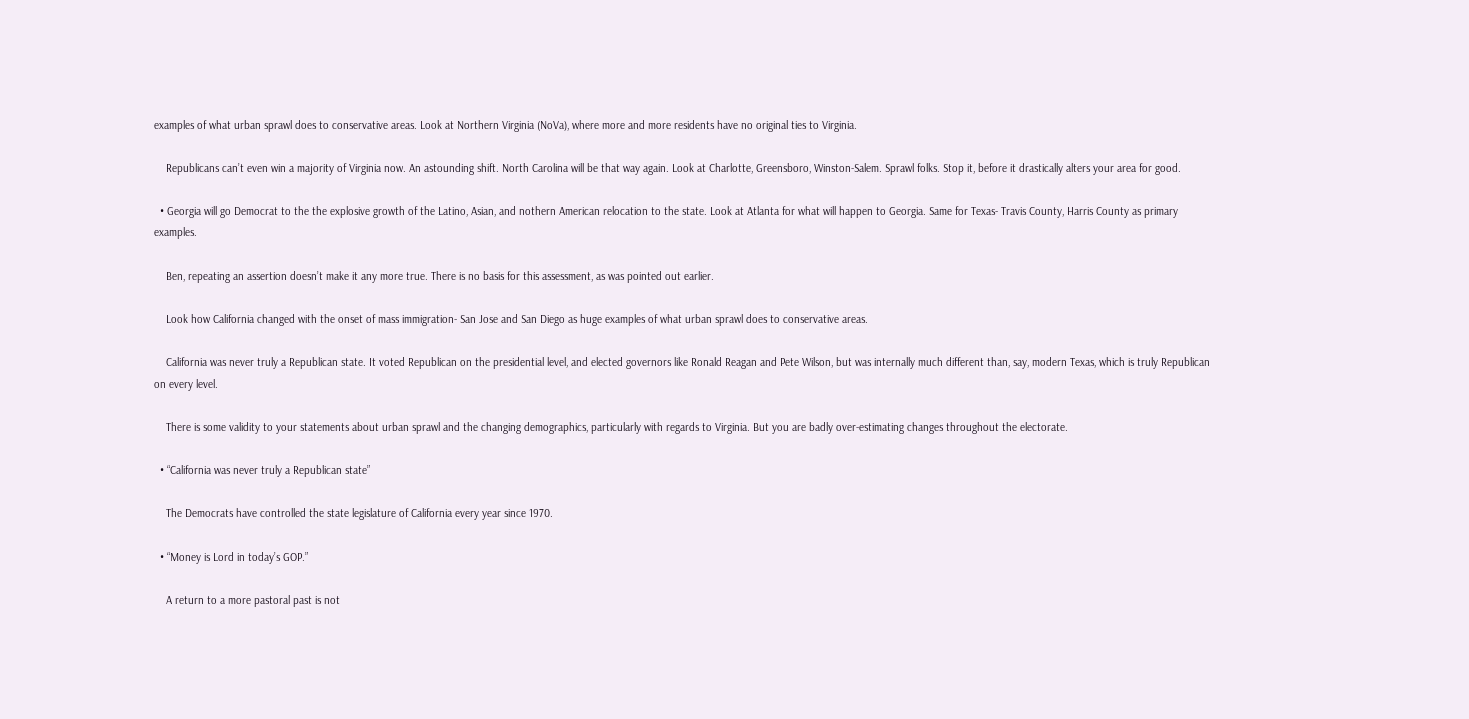examples of what urban sprawl does to conservative areas. Look at Northern Virginia (NoVa), where more and more residents have no original ties to Virginia.

    Republicans can’t even win a majority of Virginia now. An astounding shift. North Carolina will be that way again. Look at Charlotte, Greensboro, Winston-Salem. Sprawl folks. Stop it, before it drastically alters your area for good.

  • Georgia will go Democrat to the the explosive growth of the Latino, Asian, and nothern American relocation to the state. Look at Atlanta for what will happen to Georgia. Same for Texas- Travis County, Harris County as primary examples.

    Ben, repeating an assertion doesn’t make it any more true. There is no basis for this assessment, as was pointed out earlier.

    Look how California changed with the onset of mass immigration- San Jose and San Diego as huge examples of what urban sprawl does to conservative areas.

    California was never truly a Republican state. It voted Republican on the presidential level, and elected governors like Ronald Reagan and Pete Wilson, but was internally much different than, say, modern Texas, which is truly Republican on every level.

    There is some validity to your statements about urban sprawl and the changing demographics, particularly with regards to Virginia. But you are badly over-estimating changes throughout the electorate.

  • “California was never truly a Republican state”

    The Democrats have controlled the state legislature of California every year since 1970.

  • “Money is Lord in today’s GOP.”

    A return to a more pastoral past is not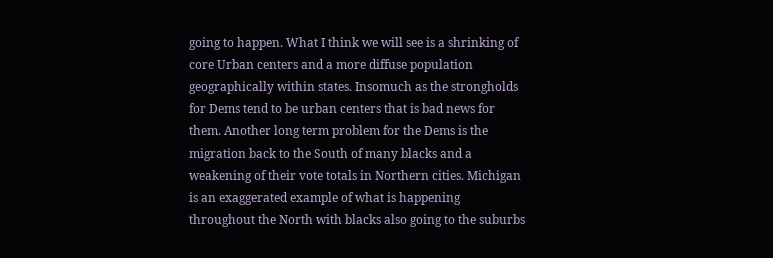going to happen. What I think we will see is a shrinking of core Urban centers and a more diffuse population geographically within states. Insomuch as the strongholds for Dems tend to be urban centers that is bad news for them. Another long term problem for the Dems is the migration back to the South of many blacks and a weakening of their vote totals in Northern cities. Michigan is an exaggerated example of what is happening throughout the North with blacks also going to the suburbs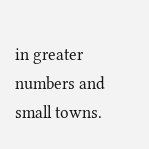in greater numbers and small towns.